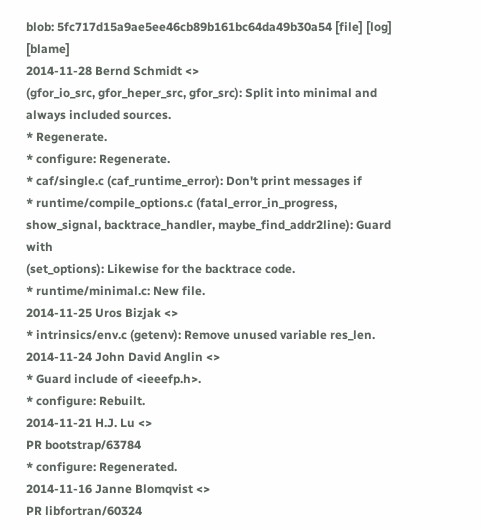blob: 5fc717d15a9ae5ee46cb89b161bc64da49b30a54 [file] [log] [blame]
2014-11-28 Bernd Schmidt <>
(gfor_io_src, gfor_heper_src, gfor_src): Split into minimal and
always included sources.
* Regenerate.
* configure: Regenerate.
* caf/single.c (caf_runtime_error): Don't print messages if
* runtime/compile_options.c (fatal_error_in_progress,
show_signal, backtrace_handler, maybe_find_addr2line): Guard with
(set_options): Likewise for the backtrace code.
* runtime/minimal.c: New file.
2014-11-25 Uros Bizjak <>
* intrinsics/env.c (getenv): Remove unused variable res_len.
2014-11-24 John David Anglin <>
* Guard include of <ieeefp.h>.
* configure: Rebuilt.
2014-11-21 H.J. Lu <>
PR bootstrap/63784
* configure: Regenerated.
2014-11-16 Janne Blomqvist <>
PR libfortran/60324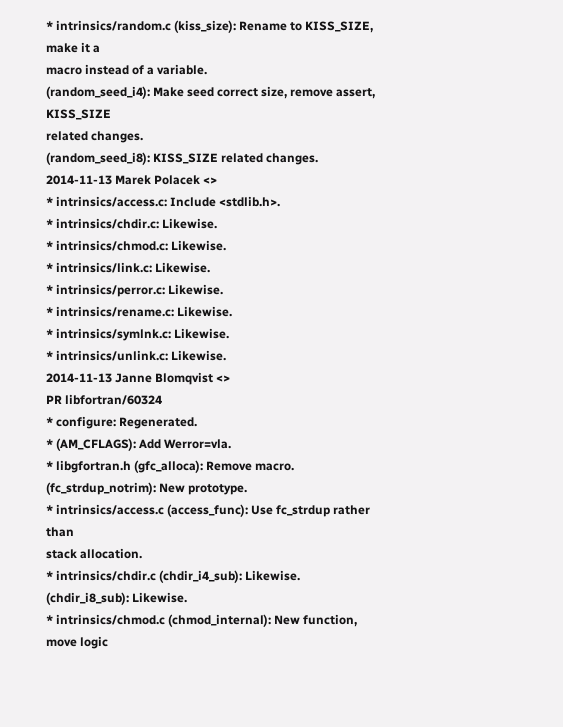* intrinsics/random.c (kiss_size): Rename to KISS_SIZE, make it a
macro instead of a variable.
(random_seed_i4): Make seed correct size, remove assert, KISS_SIZE
related changes.
(random_seed_i8): KISS_SIZE related changes.
2014-11-13 Marek Polacek <>
* intrinsics/access.c: Include <stdlib.h>.
* intrinsics/chdir.c: Likewise.
* intrinsics/chmod.c: Likewise.
* intrinsics/link.c: Likewise.
* intrinsics/perror.c: Likewise.
* intrinsics/rename.c: Likewise.
* intrinsics/symlnk.c: Likewise.
* intrinsics/unlink.c: Likewise.
2014-11-13 Janne Blomqvist <>
PR libfortran/60324
* configure: Regenerated.
* (AM_CFLAGS): Add Werror=vla.
* libgfortran.h (gfc_alloca): Remove macro.
(fc_strdup_notrim): New prototype.
* intrinsics/access.c (access_func): Use fc_strdup rather than
stack allocation.
* intrinsics/chdir.c (chdir_i4_sub): Likewise.
(chdir_i8_sub): Likewise.
* intrinsics/chmod.c (chmod_internal): New function, move logic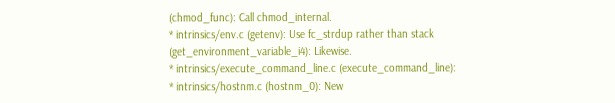(chmod_func): Call chmod_internal.
* intrinsics/env.c (getenv): Use fc_strdup rather than stack
(get_environment_variable_i4): Likewise.
* intrinsics/execute_command_line.c (execute_command_line):
* intrinsics/hostnm.c (hostnm_0): New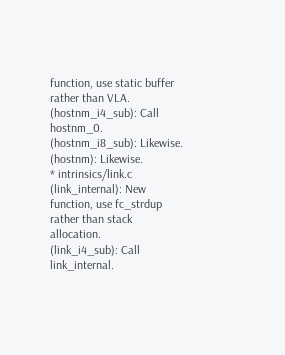function, use static buffer
rather than VLA.
(hostnm_i4_sub): Call hostnm_0.
(hostnm_i8_sub): Likewise.
(hostnm): Likewise.
* intrinsics/link.c (link_internal): New function, use fc_strdup
rather than stack allocation.
(link_i4_sub): Call link_internal.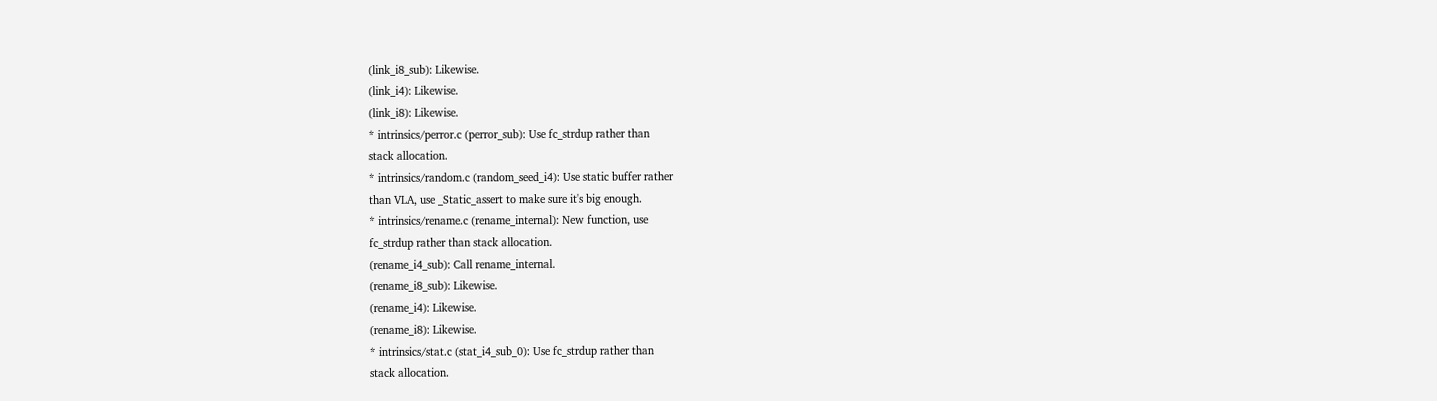(link_i8_sub): Likewise.
(link_i4): Likewise.
(link_i8): Likewise.
* intrinsics/perror.c (perror_sub): Use fc_strdup rather than
stack allocation.
* intrinsics/random.c (random_seed_i4): Use static buffer rather
than VLA, use _Static_assert to make sure it's big enough.
* intrinsics/rename.c (rename_internal): New function, use
fc_strdup rather than stack allocation.
(rename_i4_sub): Call rename_internal.
(rename_i8_sub): Likewise.
(rename_i4): Likewise.
(rename_i8): Likewise.
* intrinsics/stat.c (stat_i4_sub_0): Use fc_strdup rather than
stack allocation.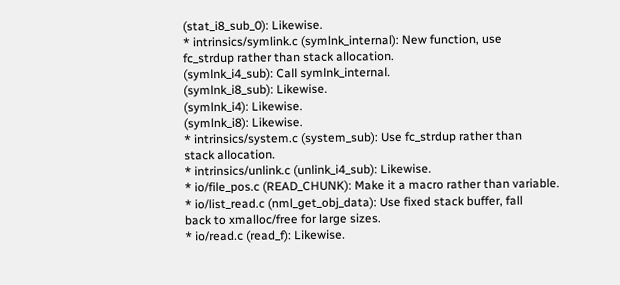(stat_i8_sub_0): Likewise.
* intrinsics/symlink.c (symlnk_internal): New function, use
fc_strdup rather than stack allocation.
(symlnk_i4_sub): Call symlnk_internal.
(symlnk_i8_sub): Likewise.
(symlnk_i4): Likewise.
(symlnk_i8): Likewise.
* intrinsics/system.c (system_sub): Use fc_strdup rather than
stack allocation.
* intrinsics/unlink.c (unlink_i4_sub): Likewise.
* io/file_pos.c (READ_CHUNK): Make it a macro rather than variable.
* io/list_read.c (nml_get_obj_data): Use fixed stack buffer, fall
back to xmalloc/free for large sizes.
* io/read.c (read_f): Likewise.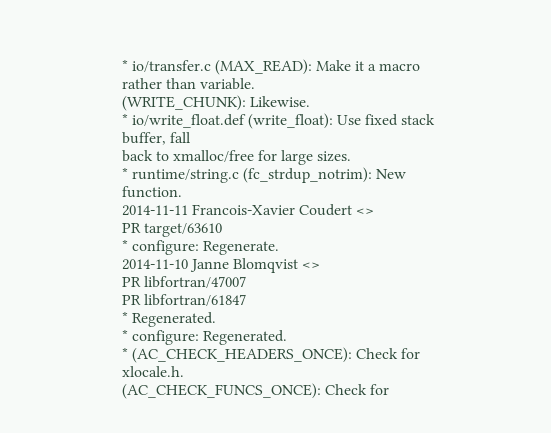* io/transfer.c (MAX_READ): Make it a macro rather than variable.
(WRITE_CHUNK): Likewise.
* io/write_float.def (write_float): Use fixed stack buffer, fall
back to xmalloc/free for large sizes.
* runtime/string.c (fc_strdup_notrim): New function.
2014-11-11 Francois-Xavier Coudert <>
PR target/63610
* configure: Regenerate.
2014-11-10 Janne Blomqvist <>
PR libfortran/47007
PR libfortran/61847
* Regenerated.
* configure: Regenerated.
* (AC_CHECK_HEADERS_ONCE): Check for xlocale.h.
(AC_CHECK_FUNCS_ONCE): Check for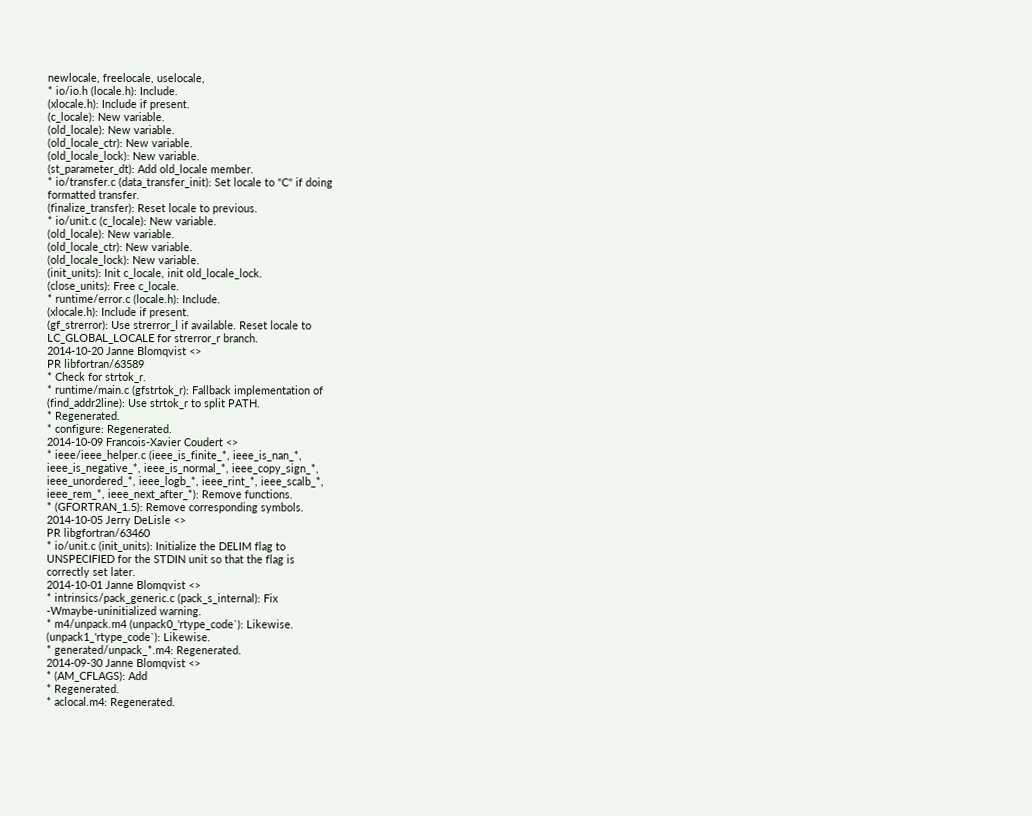newlocale, freelocale, uselocale,
* io/io.h (locale.h): Include.
(xlocale.h): Include if present.
(c_locale): New variable.
(old_locale): New variable.
(old_locale_ctr): New variable.
(old_locale_lock): New variable.
(st_parameter_dt): Add old_locale member.
* io/transfer.c (data_transfer_init): Set locale to "C" if doing
formatted transfer.
(finalize_transfer): Reset locale to previous.
* io/unit.c (c_locale): New variable.
(old_locale): New variable.
(old_locale_ctr): New variable.
(old_locale_lock): New variable.
(init_units): Init c_locale, init old_locale_lock.
(close_units): Free c_locale.
* runtime/error.c (locale.h): Include.
(xlocale.h): Include if present.
(gf_strerror): Use strerror_l if available. Reset locale to
LC_GLOBAL_LOCALE for strerror_r branch.
2014-10-20 Janne Blomqvist <>
PR libfortran/63589
* Check for strtok_r.
* runtime/main.c (gfstrtok_r): Fallback implementation of
(find_addr2line): Use strtok_r to split PATH.
* Regenerated.
* configure: Regenerated.
2014-10-09 Francois-Xavier Coudert <>
* ieee/ieee_helper.c (ieee_is_finite_*, ieee_is_nan_*,
ieee_is_negative_*, ieee_is_normal_*, ieee_copy_sign_*,
ieee_unordered_*, ieee_logb_*, ieee_rint_*, ieee_scalb_*,
ieee_rem_*, ieee_next_after_*): Remove functions.
* (GFORTRAN_1.5): Remove corresponding symbols.
2014-10-05 Jerry DeLisle <>
PR libgfortran/63460
* io/unit.c (init_units): Initialize the DELIM flag to
UNSPECIFIED for the STDIN unit so that the flag is
correctly set later.
2014-10-01 Janne Blomqvist <>
* intrinsics/pack_generic.c (pack_s_internal): Fix
-Wmaybe-uninitialized warning.
* m4/unpack.m4 (unpack0_'rtype_code`): Likewise.
(unpack1_'rtype_code`): Likewise.
* generated/unpack_*.m4: Regenerated.
2014-09-30 Janne Blomqvist <>
* (AM_CFLAGS): Add
* Regenerated.
* aclocal.m4: Regenerated.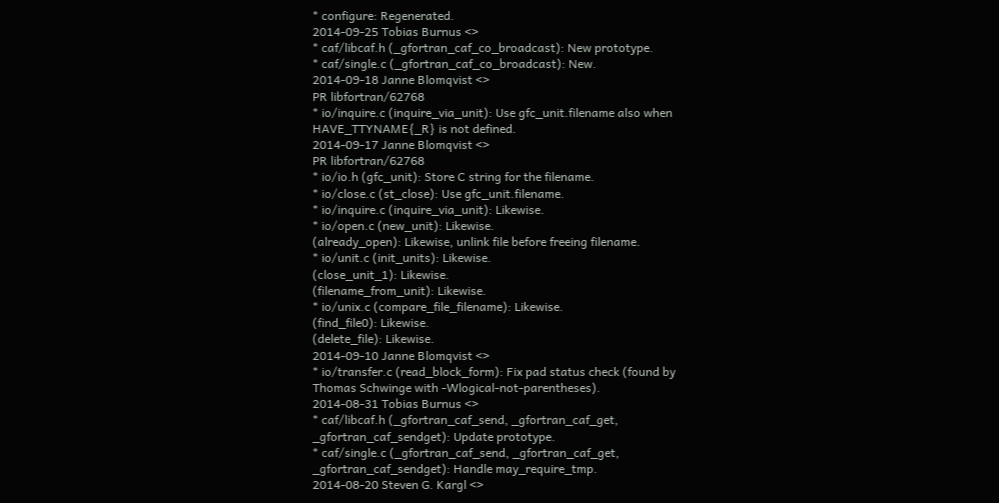* configure: Regenerated.
2014-09-25 Tobias Burnus <>
* caf/libcaf.h (_gfortran_caf_co_broadcast): New prototype.
* caf/single.c (_gfortran_caf_co_broadcast): New.
2014-09-18 Janne Blomqvist <>
PR libfortran/62768
* io/inquire.c (inquire_via_unit): Use gfc_unit.filename also when
HAVE_TTYNAME{_R} is not defined.
2014-09-17 Janne Blomqvist <>
PR libfortran/62768
* io/io.h (gfc_unit): Store C string for the filename.
* io/close.c (st_close): Use gfc_unit.filename.
* io/inquire.c (inquire_via_unit): Likewise.
* io/open.c (new_unit): Likewise.
(already_open): Likewise, unlink file before freeing filename.
* io/unit.c (init_units): Likewise.
(close_unit_1): Likewise.
(filename_from_unit): Likewise.
* io/unix.c (compare_file_filename): Likewise.
(find_file0): Likewise.
(delete_file): Likewise.
2014-09-10 Janne Blomqvist <>
* io/transfer.c (read_block_form): Fix pad status check (found by
Thomas Schwinge with -Wlogical-not-parentheses).
2014-08-31 Tobias Burnus <>
* caf/libcaf.h (_gfortran_caf_send, _gfortran_caf_get,
_gfortran_caf_sendget): Update prototype.
* caf/single.c (_gfortran_caf_send, _gfortran_caf_get,
_gfortran_caf_sendget): Handle may_require_tmp.
2014-08-20 Steven G. Kargl <>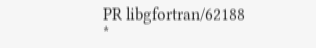PR libgfortran/62188
*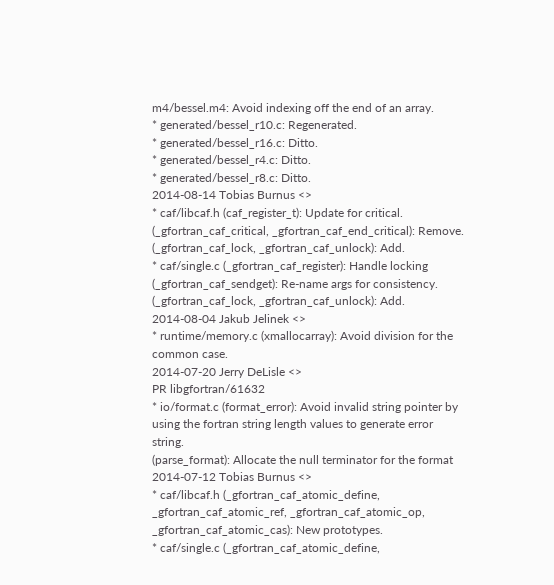m4/bessel.m4: Avoid indexing off the end of an array.
* generated/bessel_r10.c: Regenerated.
* generated/bessel_r16.c: Ditto.
* generated/bessel_r4.c: Ditto.
* generated/bessel_r8.c: Ditto.
2014-08-14 Tobias Burnus <>
* caf/libcaf.h (caf_register_t): Update for critical.
(_gfortran_caf_critical, _gfortran_caf_end_critical): Remove.
(_gfortran_caf_lock, _gfortran_caf_unlock): Add.
* caf/single.c (_gfortran_caf_register): Handle locking
(_gfortran_caf_sendget): Re-name args for consistency.
(_gfortran_caf_lock, _gfortran_caf_unlock): Add.
2014-08-04 Jakub Jelinek <>
* runtime/memory.c (xmallocarray): Avoid division for the common case.
2014-07-20 Jerry DeLisle <>
PR libgfortran/61632
* io/format.c (format_error): Avoid invalid string pointer by
using the fortran string length values to generate error string.
(parse_format): Allocate the null terminator for the format
2014-07-12 Tobias Burnus <>
* caf/libcaf.h (_gfortran_caf_atomic_define,
_gfortran_caf_atomic_ref, _gfortran_caf_atomic_op,
_gfortran_caf_atomic_cas): New prototypes.
* caf/single.c (_gfortran_caf_atomic_define,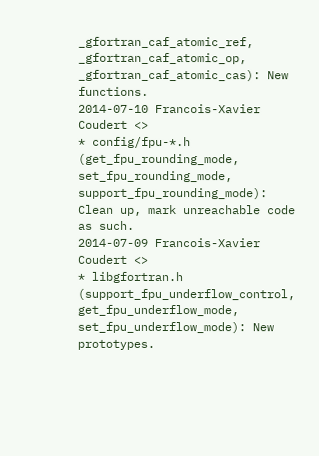_gfortran_caf_atomic_ref, _gfortran_caf_atomic_op,
_gfortran_caf_atomic_cas): New functions.
2014-07-10 Francois-Xavier Coudert <>
* config/fpu-*.h (get_fpu_rounding_mode, set_fpu_rounding_mode,
support_fpu_rounding_mode): Clean up, mark unreachable code as such.
2014-07-09 Francois-Xavier Coudert <>
* libgfortran.h (support_fpu_underflow_control,
get_fpu_underflow_mode, set_fpu_underflow_mode): New prototypes.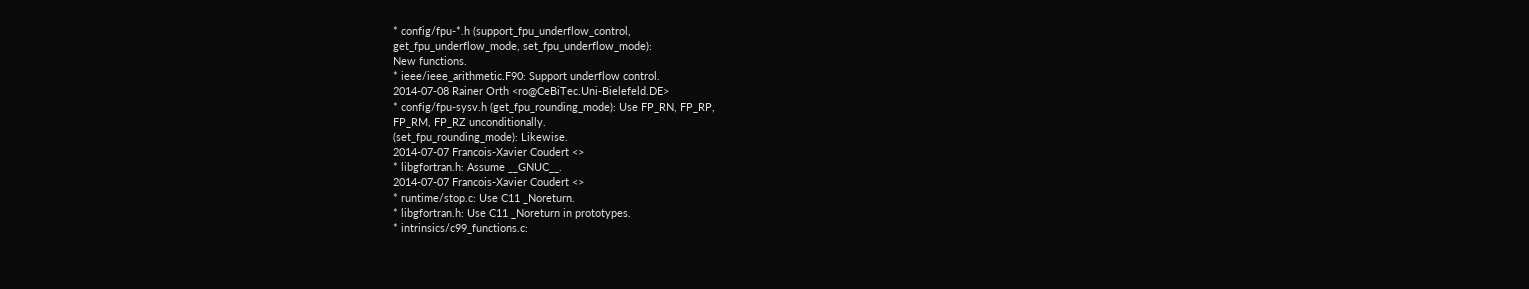* config/fpu-*.h (support_fpu_underflow_control,
get_fpu_underflow_mode, set_fpu_underflow_mode):
New functions.
* ieee/ieee_arithmetic.F90: Support underflow control.
2014-07-08 Rainer Orth <ro@CeBiTec.Uni-Bielefeld.DE>
* config/fpu-sysv.h (get_fpu_rounding_mode): Use FP_RN, FP_RP,
FP_RM, FP_RZ unconditionally.
(set_fpu_rounding_mode): Likewise.
2014-07-07 Francois-Xavier Coudert <>
* libgfortran.h: Assume __GNUC__.
2014-07-07 Francois-Xavier Coudert <>
* runtime/stop.c: Use C11 _Noreturn.
* libgfortran.h: Use C11 _Noreturn in prototypes.
* intrinsics/c99_functions.c: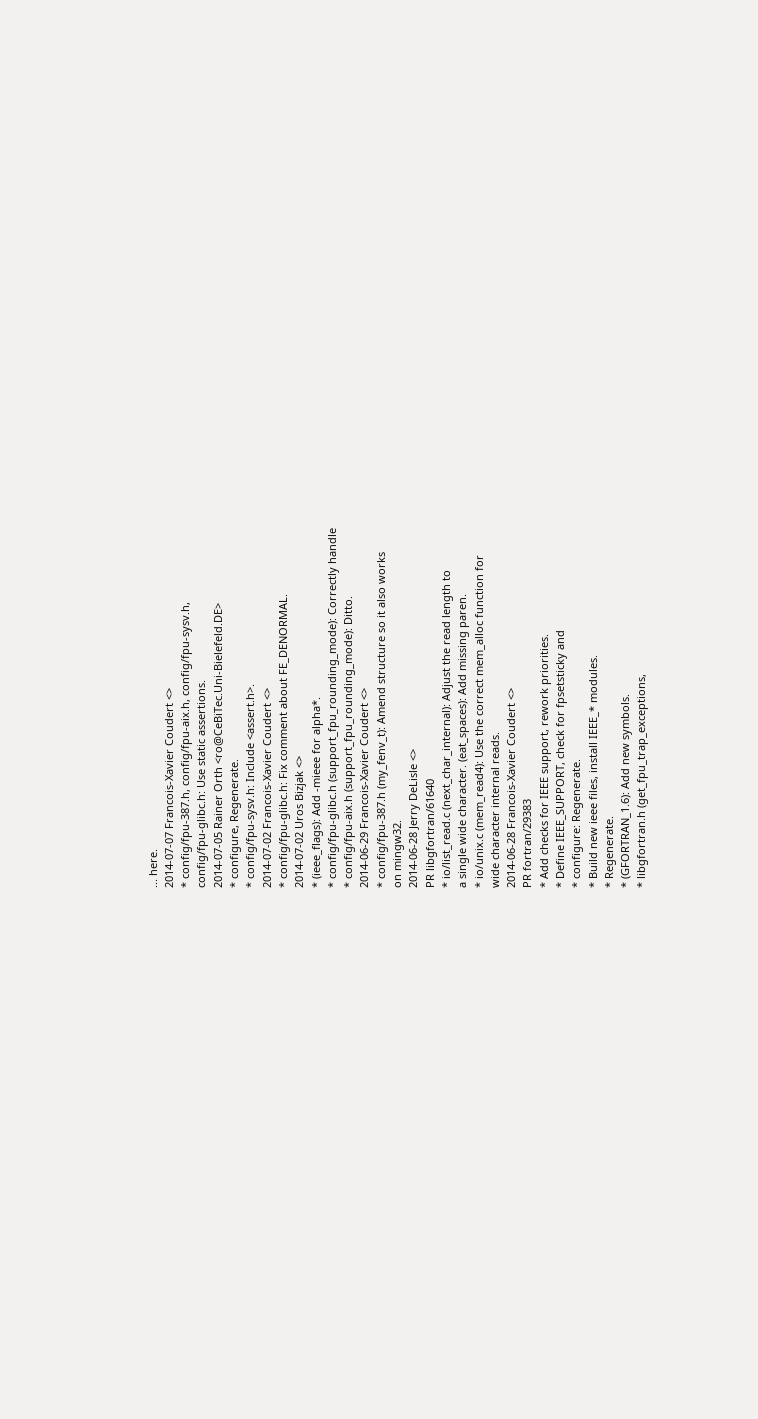... here.
2014-07-07 Francois-Xavier Coudert <>
* config/fpu-387.h, config/fpu-aix.h, config/fpu-sysv.h,
config/fpu-glibc.h: Use static assertions.
2014-07-05 Rainer Orth <ro@CeBiTec.Uni-Bielefeld.DE>
* configure, Regenerate.
* config/fpu-sysv.h: Include <assert.h>.
2014-07-02 Francois-Xavier Coudert <>
* config/fpu-glibc.h: Fix comment about FE_DENORMAL.
2014-07-02 Uros Bizjak <>
* (ieee_flags): Add -mieee for alpha*.
* config/fpu-glibc.h (support_fpu_rounding_mode): Correctly handle
* config/fpu-aix.h (support_fpu_rounding_mode): Ditto.
2014-06-29 Francois-Xavier Coudert <>
* config/fpu-387.h (my_fenv_t): Amend structure so it also works
on mingw32.
2014-06-28 Jerry DeLisle <>
PR libgfortran/61640
* io/list_read.c (next_char_internal): Adjust the read length to
a single wide character. (eat_spaces): Add missing paren.
* io/unix.c (mem_read4): Use the correct mem_alloc function for
wide character internal reads.
2014-06-28 Francois-Xavier Coudert <>
PR fortran/29383
* Add checks for IEEE support, rework priorities.
* Define IEEE_SUPPORT, check for fpsetsticky and
* configure: Regenerate.
* Build new ieee files, install IEEE_* modules.
* Regenerate.
* (GFORTRAN_1.6): Add new symbols.
* libgfortran.h (get_fpu_trap_exceptions,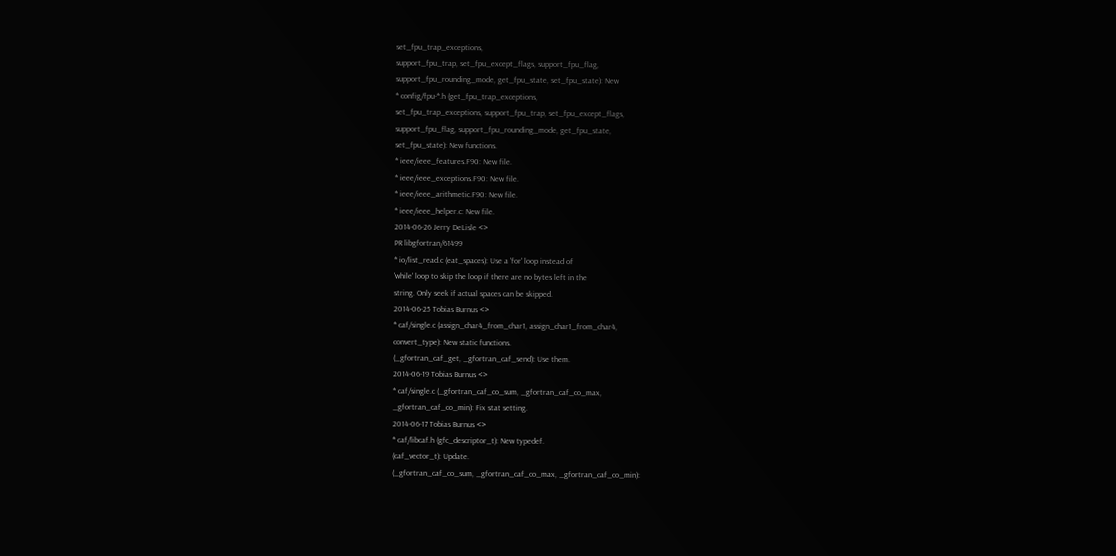set_fpu_trap_exceptions,
support_fpu_trap, set_fpu_except_flags, support_fpu_flag,
support_fpu_rounding_mode, get_fpu_state, set_fpu_state): New
* config/fpu-*.h (get_fpu_trap_exceptions,
set_fpu_trap_exceptions, support_fpu_trap, set_fpu_except_flags,
support_fpu_flag, support_fpu_rounding_mode, get_fpu_state,
set_fpu_state): New functions.
* ieee/ieee_features.F90: New file.
* ieee/ieee_exceptions.F90: New file.
* ieee/ieee_arithmetic.F90: New file.
* ieee/ieee_helper.c: New file.
2014-06-26 Jerry DeLisle <>
PR libgfortran/61499
* io/list_read.c (eat_spaces): Use a 'for' loop instead of
'while' loop to skip the loop if there are no bytes left in the
string. Only seek if actual spaces can be skipped.
2014-06-25 Tobias Burnus <>
* caf/single.c (assign_char4_from_char1, assign_char1_from_char4,
convert_type): New static functions.
(_gfortran_caf_get, _gfortran_caf_send): Use them.
2014-06-19 Tobias Burnus <>
* caf/single.c (_gfortran_caf_co_sum, _gfortran_caf_co_max,
_gfortran_caf_co_min): Fix stat setting.
2014-06-17 Tobias Burnus <>
* caf/libcaf.h (gfc_descriptor_t): New typedef.
(caf_vector_t): Update.
(_gfortran_caf_co_sum, _gfortran_caf_co_max, _gfortran_caf_co_min):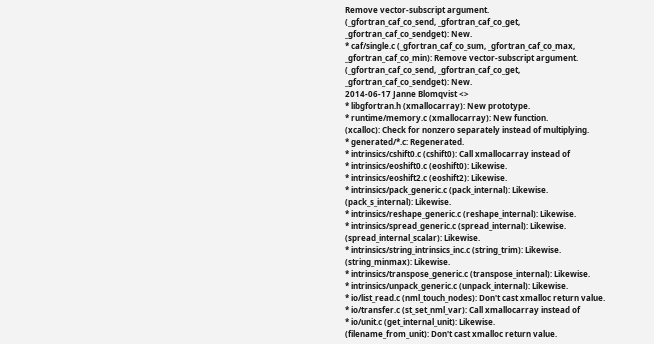Remove vector-subscript argument.
(_gfortran_caf_co_send, _gfortran_caf_co_get,
_gfortran_caf_co_sendget): New.
* caf/single.c (_gfortran_caf_co_sum, _gfortran_caf_co_max,
_gfortran_caf_co_min): Remove vector-subscript argument.
(_gfortran_caf_co_send, _gfortran_caf_co_get,
_gfortran_caf_co_sendget): New.
2014-06-17 Janne Blomqvist <>
* libgfortran.h (xmallocarray): New prototype.
* runtime/memory.c (xmallocarray): New function.
(xcalloc): Check for nonzero separately instead of multiplying.
* generated/*.c: Regenerated.
* intrinsics/cshift0.c (cshift0): Call xmallocarray instead of
* intrinsics/eoshift0.c (eoshift0): Likewise.
* intrinsics/eoshift2.c (eoshift2): Likewise.
* intrinsics/pack_generic.c (pack_internal): Likewise.
(pack_s_internal): Likewise.
* intrinsics/reshape_generic.c (reshape_internal): Likewise.
* intrinsics/spread_generic.c (spread_internal): Likewise.
(spread_internal_scalar): Likewise.
* intrinsics/string_intrinsics_inc.c (string_trim): Likewise.
(string_minmax): Likewise.
* intrinsics/transpose_generic.c (transpose_internal): Likewise.
* intrinsics/unpack_generic.c (unpack_internal): Likewise.
* io/list_read.c (nml_touch_nodes): Don't cast xmalloc return value.
* io/transfer.c (st_set_nml_var): Call xmallocarray instead of
* io/unit.c (get_internal_unit): Likewise.
(filename_from_unit): Don't cast xmalloc return value.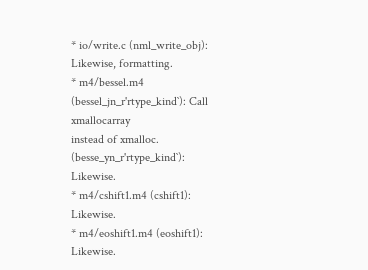* io/write.c (nml_write_obj): Likewise, formatting.
* m4/bessel.m4 (bessel_jn_r'rtype_kind`): Call xmallocarray
instead of xmalloc.
(besse_yn_r'rtype_kind`): Likewise.
* m4/cshift1.m4 (cshift1): Likewise.
* m4/eoshift1.m4 (eoshift1): Likewise.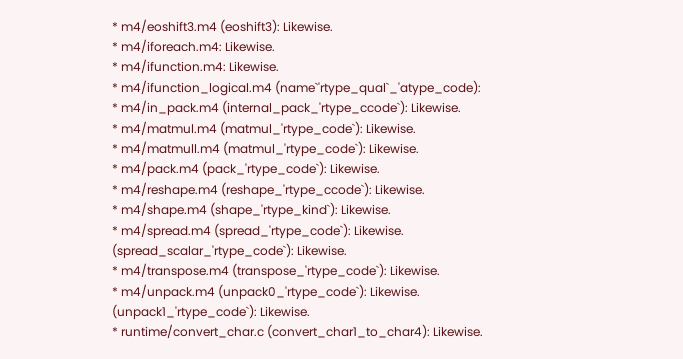* m4/eoshift3.m4 (eoshift3): Likewise.
* m4/iforeach.m4: Likewise.
* m4/ifunction.m4: Likewise.
* m4/ifunction_logical.m4 (name`'rtype_qual`_'atype_code):
* m4/in_pack.m4 (internal_pack_'rtype_ccode`): Likewise.
* m4/matmul.m4 (matmul_'rtype_code`): Likewise.
* m4/matmull.m4 (matmul_'rtype_code`): Likewise.
* m4/pack.m4 (pack_'rtype_code`): Likewise.
* m4/reshape.m4 (reshape_'rtype_ccode`): Likewise.
* m4/shape.m4 (shape_'rtype_kind`): Likewise.
* m4/spread.m4 (spread_'rtype_code`): Likewise.
(spread_scalar_'rtype_code`): Likewise.
* m4/transpose.m4 (transpose_'rtype_code`): Likewise.
* m4/unpack.m4 (unpack0_'rtype_code`): Likewise.
(unpack1_'rtype_code`): Likewise.
* runtime/convert_char.c (convert_char1_to_char4): Likewise.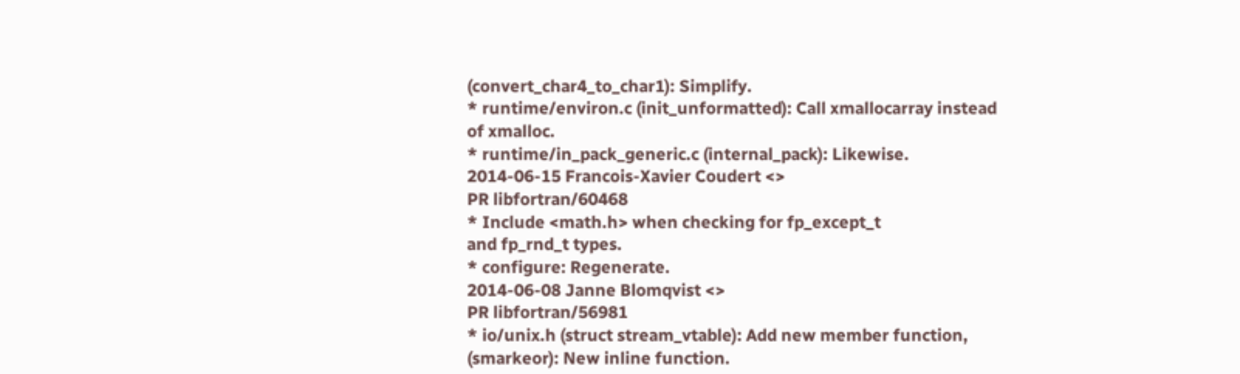(convert_char4_to_char1): Simplify.
* runtime/environ.c (init_unformatted): Call xmallocarray instead
of xmalloc.
* runtime/in_pack_generic.c (internal_pack): Likewise.
2014-06-15 Francois-Xavier Coudert <>
PR libfortran/60468
* Include <math.h> when checking for fp_except_t
and fp_rnd_t types.
* configure: Regenerate.
2014-06-08 Janne Blomqvist <>
PR libfortran/56981
* io/unix.h (struct stream_vtable): Add new member function,
(smarkeor): New inline function.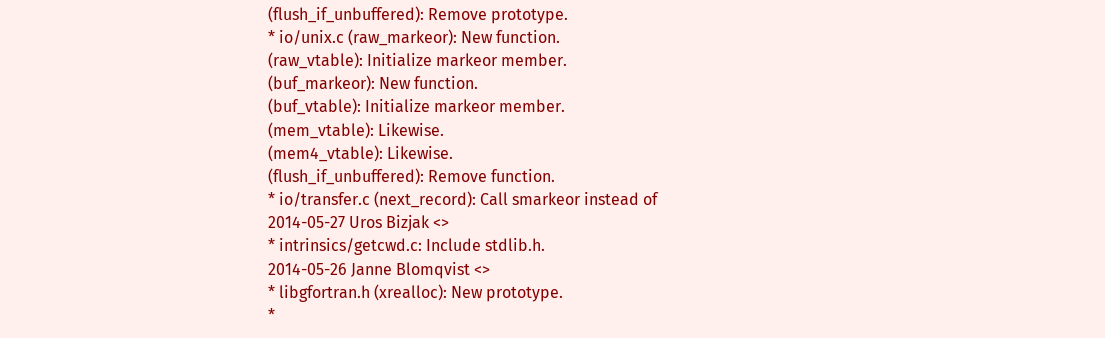(flush_if_unbuffered): Remove prototype.
* io/unix.c (raw_markeor): New function.
(raw_vtable): Initialize markeor member.
(buf_markeor): New function.
(buf_vtable): Initialize markeor member.
(mem_vtable): Likewise.
(mem4_vtable): Likewise.
(flush_if_unbuffered): Remove function.
* io/transfer.c (next_record): Call smarkeor instead of
2014-05-27 Uros Bizjak <>
* intrinsics/getcwd.c: Include stdlib.h.
2014-05-26 Janne Blomqvist <>
* libgfortran.h (xrealloc): New prototype.
*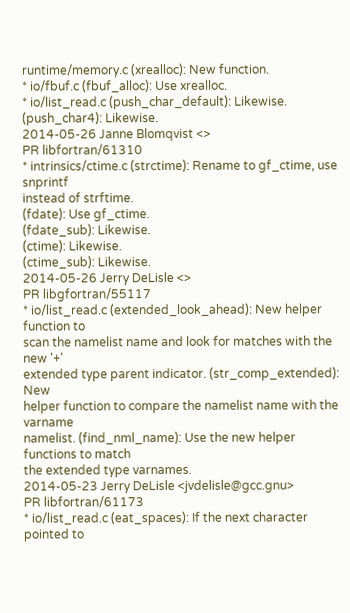runtime/memory.c (xrealloc): New function.
* io/fbuf.c (fbuf_alloc): Use xrealloc.
* io/list_read.c (push_char_default): Likewise.
(push_char4): Likewise.
2014-05-26 Janne Blomqvist <>
PR libfortran/61310
* intrinsics/ctime.c (strctime): Rename to gf_ctime, use snprintf
instead of strftime.
(fdate): Use gf_ctime.
(fdate_sub): Likewise.
(ctime): Likewise.
(ctime_sub): Likewise.
2014-05-26 Jerry DeLisle <>
PR libgfortran/55117
* io/list_read.c (extended_look_ahead): New helper function to
scan the namelist name and look for matches with the new '+'
extended type parent indicator. (str_comp_extended): New
helper function to compare the namelist name with the varname
namelist. (find_nml_name): Use the new helper functions to match
the extended type varnames.
2014-05-23 Jerry DeLisle <jvdelisle@gcc.gnu>
PR libfortran/61173
* io/list_read.c (eat_spaces): If the next character pointed to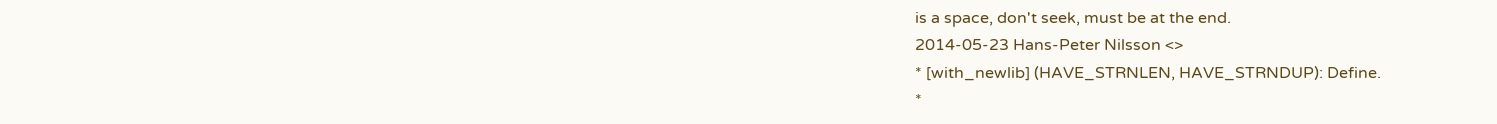is a space, don't seek, must be at the end.
2014-05-23 Hans-Peter Nilsson <>
* [with_newlib] (HAVE_STRNLEN, HAVE_STRNDUP): Define.
*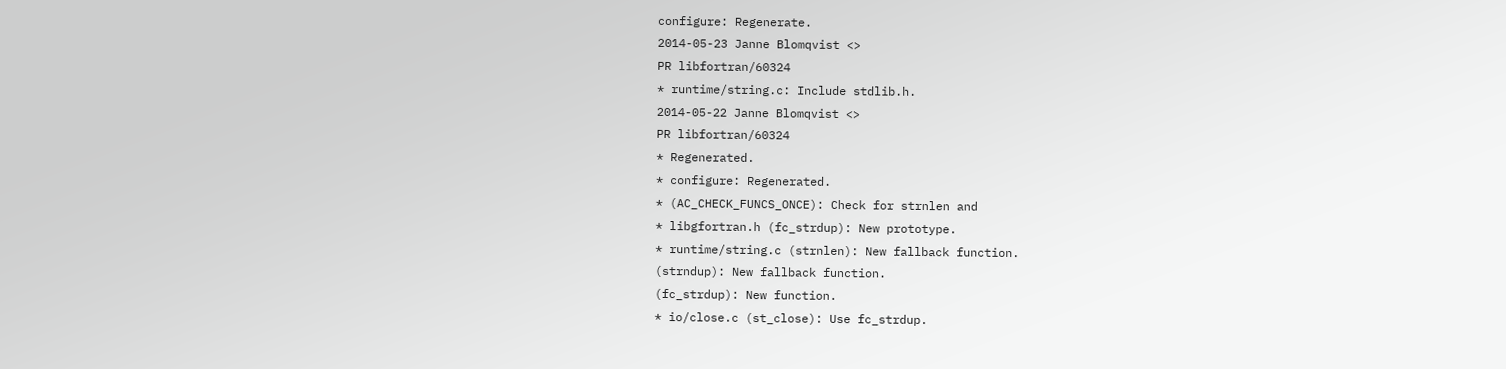configure: Regenerate.
2014-05-23 Janne Blomqvist <>
PR libfortran/60324
* runtime/string.c: Include stdlib.h.
2014-05-22 Janne Blomqvist <>
PR libfortran/60324
* Regenerated.
* configure: Regenerated.
* (AC_CHECK_FUNCS_ONCE): Check for strnlen and
* libgfortran.h (fc_strdup): New prototype.
* runtime/string.c (strnlen): New fallback function.
(strndup): New fallback function.
(fc_strdup): New function.
* io/close.c (st_close): Use fc_strdup.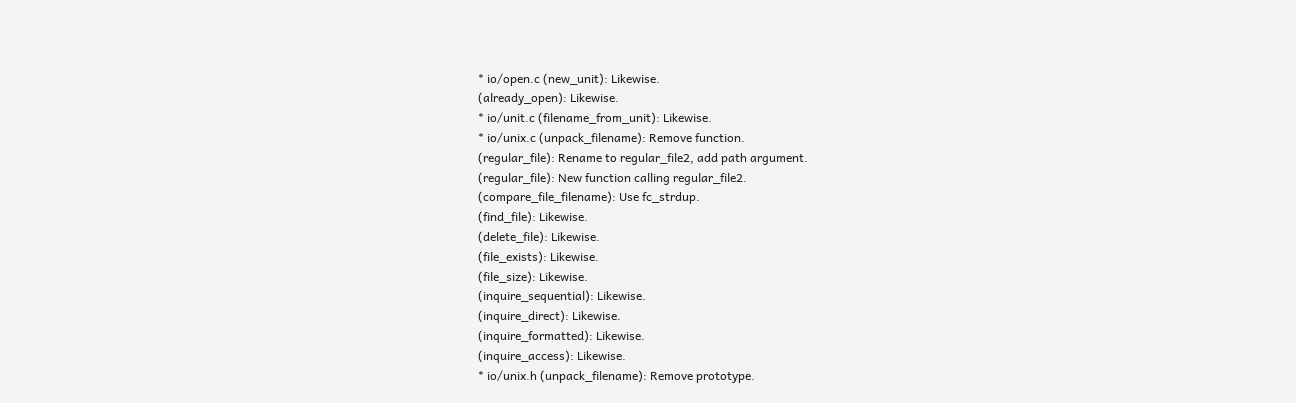* io/open.c (new_unit): Likewise.
(already_open): Likewise.
* io/unit.c (filename_from_unit): Likewise.
* io/unix.c (unpack_filename): Remove function.
(regular_file): Rename to regular_file2, add path argument.
(regular_file): New function calling regular_file2.
(compare_file_filename): Use fc_strdup.
(find_file): Likewise.
(delete_file): Likewise.
(file_exists): Likewise.
(file_size): Likewise.
(inquire_sequential): Likewise.
(inquire_direct): Likewise.
(inquire_formatted): Likewise.
(inquire_access): Likewise.
* io/unix.h (unpack_filename): Remove prototype.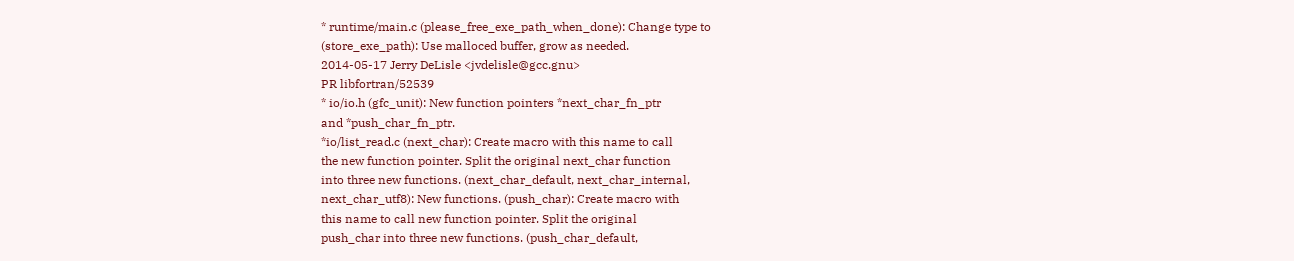* runtime/main.c (please_free_exe_path_when_done): Change type to
(store_exe_path): Use malloced buffer, grow as needed.
2014-05-17 Jerry DeLisle <jvdelisle@gcc.gnu>
PR libfortran/52539
* io/io.h (gfc_unit): New function pointers *next_char_fn_ptr
and *push_char_fn_ptr.
*io/list_read.c (next_char): Create macro with this name to call
the new function pointer. Split the original next_char function
into three new functions. (next_char_default, next_char_internal,
next_char_utf8): New functions. (push_char): Create macro with
this name to call new function pointer. Split the original
push_char into three new functions. (push_char_default,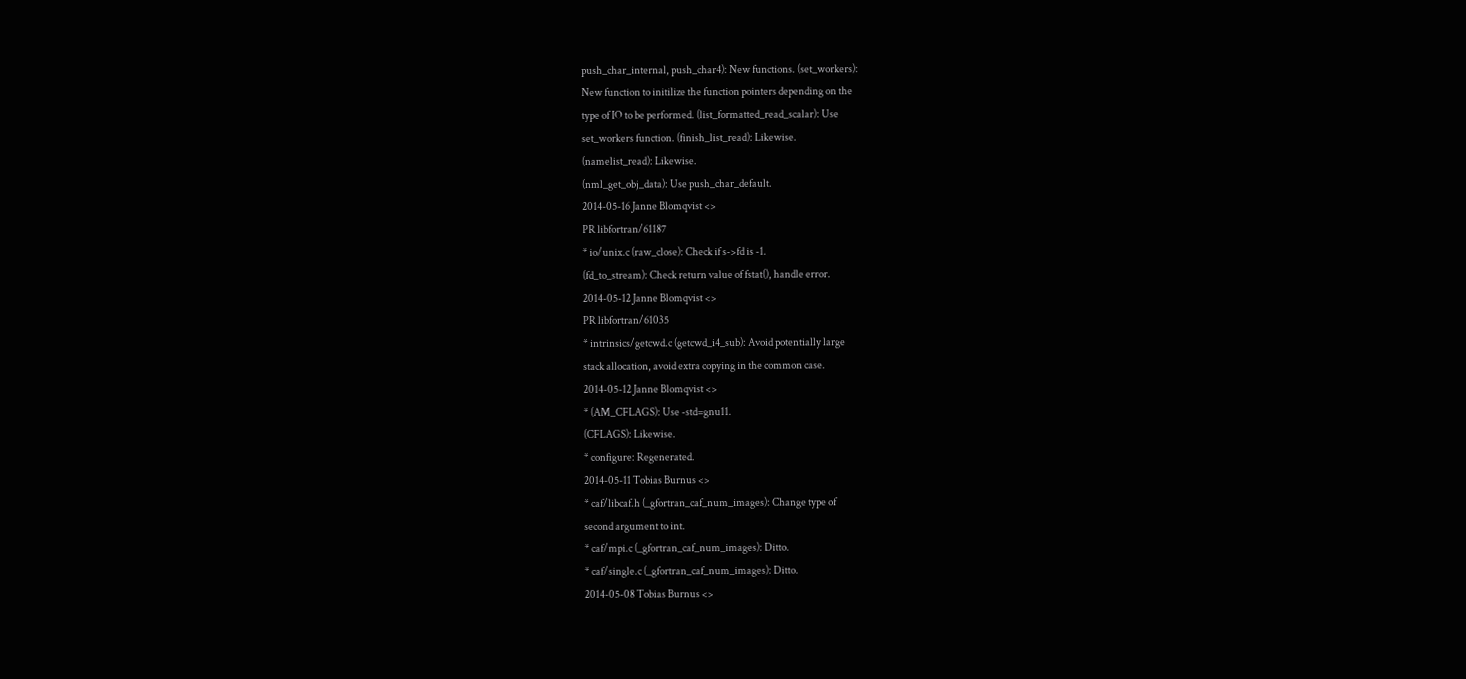push_char_internal, push_char4): New functions. (set_workers):
New function to initilize the function pointers depending on the
type of IO to be performed. (list_formatted_read_scalar): Use
set_workers function. (finish_list_read): Likewise.
(namelist_read): Likewise.
(nml_get_obj_data): Use push_char_default.
2014-05-16 Janne Blomqvist <>
PR libfortran/61187
* io/unix.c (raw_close): Check if s->fd is -1.
(fd_to_stream): Check return value of fstat(), handle error.
2014-05-12 Janne Blomqvist <>
PR libfortran/61035
* intrinsics/getcwd.c (getcwd_i4_sub): Avoid potentially large
stack allocation, avoid extra copying in the common case.
2014-05-12 Janne Blomqvist <>
* (AM_CFLAGS): Use -std=gnu11.
(CFLAGS): Likewise.
* configure: Regenerated.
2014-05-11 Tobias Burnus <>
* caf/libcaf.h (_gfortran_caf_num_images): Change type of
second argument to int.
* caf/mpi.c (_gfortran_caf_num_images): Ditto.
* caf/single.c (_gfortran_caf_num_images): Ditto.
2014-05-08 Tobias Burnus <>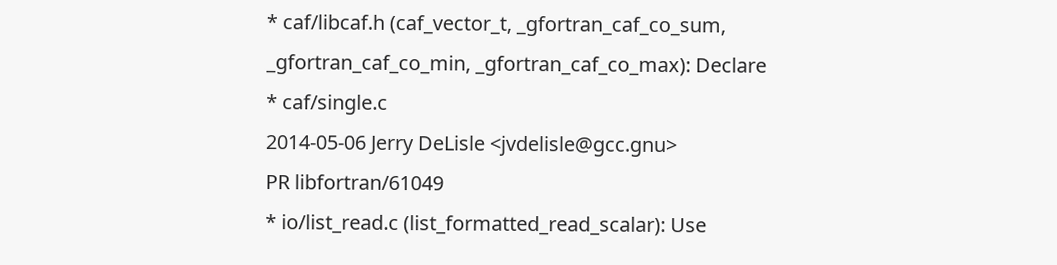* caf/libcaf.h (caf_vector_t, _gfortran_caf_co_sum,
_gfortran_caf_co_min, _gfortran_caf_co_max): Declare
* caf/single.c
2014-05-06 Jerry DeLisle <jvdelisle@gcc.gnu>
PR libfortran/61049
* io/list_read.c (list_formatted_read_scalar): Use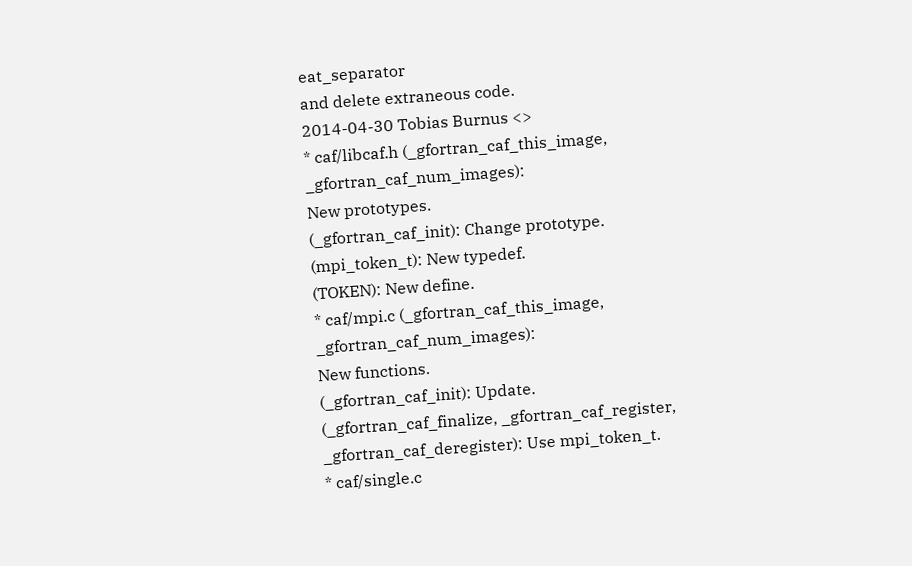eat_separator
and delete extraneous code.
2014-04-30 Tobias Burnus <>
* caf/libcaf.h (_gfortran_caf_this_image, _gfortran_caf_num_images):
New prototypes.
(_gfortran_caf_init): Change prototype.
(mpi_token_t): New typedef.
(TOKEN): New define.
* caf/mpi.c (_gfortran_caf_this_image, _gfortran_caf_num_images):
New functions.
(_gfortran_caf_init): Update.
(_gfortran_caf_finalize, _gfortran_caf_register,
_gfortran_caf_deregister): Use mpi_token_t.
* caf/single.c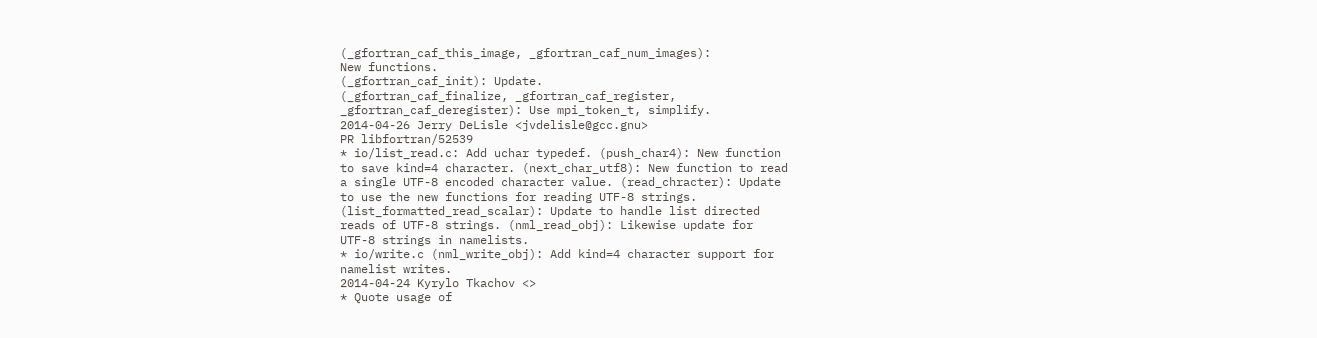(_gfortran_caf_this_image, _gfortran_caf_num_images):
New functions.
(_gfortran_caf_init): Update.
(_gfortran_caf_finalize, _gfortran_caf_register,
_gfortran_caf_deregister): Use mpi_token_t, simplify.
2014-04-26 Jerry DeLisle <jvdelisle@gcc.gnu>
PR libfortran/52539
* io/list_read.c: Add uchar typedef. (push_char4): New function
to save kind=4 character. (next_char_utf8): New function to read
a single UTF-8 encoded character value. (read_chracter): Update
to use the new functions for reading UTF-8 strings.
(list_formatted_read_scalar): Update to handle list directed
reads of UTF-8 strings. (nml_read_obj): Likewise update for
UTF-8 strings in namelists.
* io/write.c (nml_write_obj): Add kind=4 character support for
namelist writes.
2014-04-24 Kyrylo Tkachov <>
* Quote usage of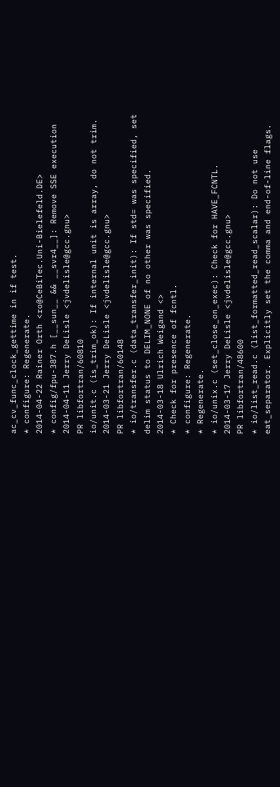ac_cv_func_clock_gettime in if test.
* configure: Regenerate.
2014-04-22 Rainer Orth <ro@CeBiTec.Uni-Bielefeld.DE>
* config/fpu-387.h [__sun__ && __svr4__]: Remove SSE execution
2014-04-11 Jerry DeLisle <jvdelisle@gcc.gnu>
PR libfortran/60810
io/unit.c (is_trim_ok): If internal unit is array, do not trim.
2014-03-21 Jerry DeLisle <jvdelisle@gcc.gnu>
PR libfortran/60148
* io/transfer.c (data_transfer_init): If std= was specified, set
delim status to DELIM_NONE of no other was specified.
2014-03-18 Ulrich Weigand <>
* Check for presence of fcntl.
* configure: Regenerate.
* Regenerate.
* io/unix.c (set_close_on_exec): Check for HAVE_FCNTL.
2014-03-17 Jerry DeLisle <jvdelisle@gcc.gnu>
PR libfortran/48600
* io/list_read.c (list_formatted_read_scalar): Do not use
eat_separator. Explicitly set the comma and end-of-line flags.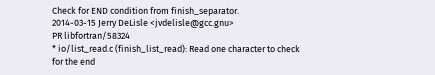Check for END condition from finish_separator.
2014-03-15 Jerry DeLisle <jvdelisle@gcc.gnu>
PR libfortran/58324
* io/list_read.c (finish_list_read): Read one character to check
for the end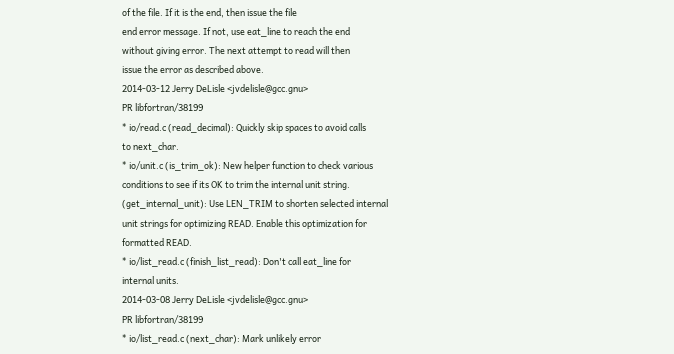of the file. If it is the end, then issue the file
end error message. If not, use eat_line to reach the end
without giving error. The next attempt to read will then
issue the error as described above.
2014-03-12 Jerry DeLisle <jvdelisle@gcc.gnu>
PR libfortran/38199
* io/read.c (read_decimal): Quickly skip spaces to avoid calls
to next_char.
* io/unit.c (is_trim_ok): New helper function to check various
conditions to see if its OK to trim the internal unit string.
(get_internal_unit): Use LEN_TRIM to shorten selected internal
unit strings for optimizing READ. Enable this optimization for
formatted READ.
* io/list_read.c (finish_list_read): Don't call eat_line for
internal units.
2014-03-08 Jerry DeLisle <jvdelisle@gcc.gnu>
PR libfortran/38199
* io/list_read.c (next_char): Mark unlikely error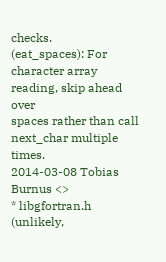checks.
(eat_spaces): For character array reading, skip ahead over
spaces rather than call next_char multiple times.
2014-03-08 Tobias Burnus <>
* libgfortran.h (unlikely,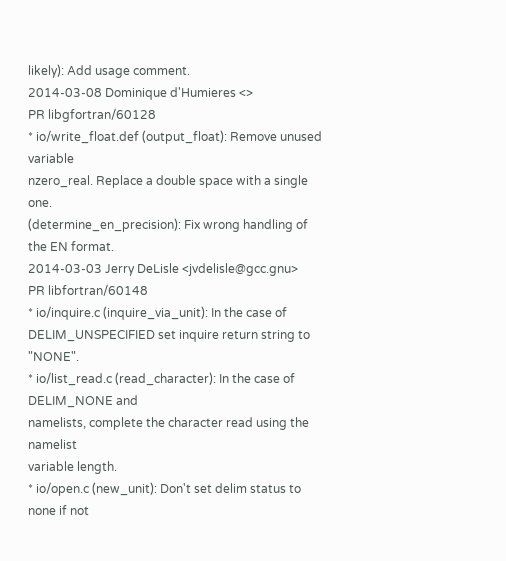likely): Add usage comment.
2014-03-08 Dominique d'Humieres <>
PR libgfortran/60128
* io/write_float.def (output_float): Remove unused variable
nzero_real. Replace a double space with a single one.
(determine_en_precision): Fix wrong handling of the EN format.
2014-03-03 Jerry DeLisle <jvdelisle@gcc.gnu>
PR libfortran/60148
* io/inquire.c (inquire_via_unit): In the case of
DELIM_UNSPECIFIED set inquire return string to "NONE".
* io/list_read.c (read_character): In the case of DELIM_NONE and
namelists, complete the character read using the namelist
variable length.
* io/open.c (new_unit): Don't set delim status to none if not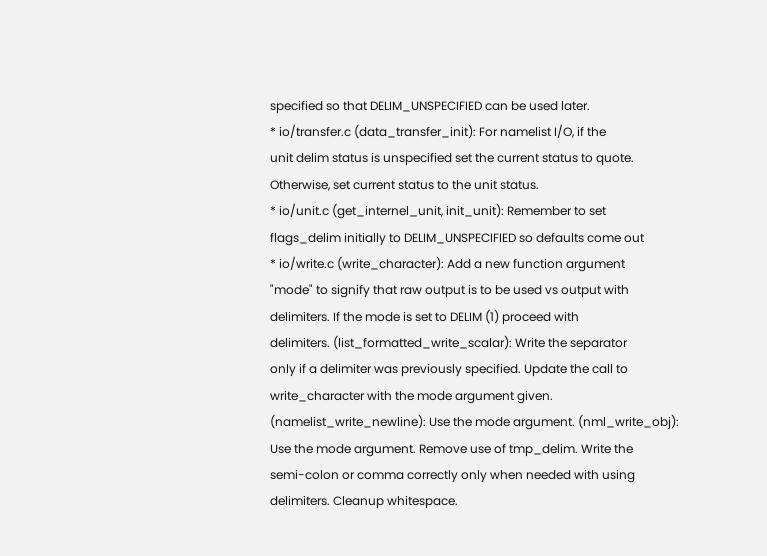specified so that DELIM_UNSPECIFIED can be used later.
* io/transfer.c (data_transfer_init): For namelist I/O, if the
unit delim status is unspecified set the current status to quote.
Otherwise, set current status to the unit status.
* io/unit.c (get_internel_unit, init_unit): Remember to set
flags_delim initially to DELIM_UNSPECIFIED so defaults come out
* io/write.c (write_character): Add a new function argument
"mode" to signify that raw output is to be used vs output with
delimiters. If the mode is set to DELIM (1) proceed with
delimiters. (list_formatted_write_scalar): Write the separator
only if a delimiter was previously specified. Update the call to
write_character with the mode argument given.
(namelist_write_newline): Use the mode argument. (nml_write_obj):
Use the mode argument. Remove use of tmp_delim. Write the
semi-colon or comma correctly only when needed with using
delimiters. Cleanup whitespace.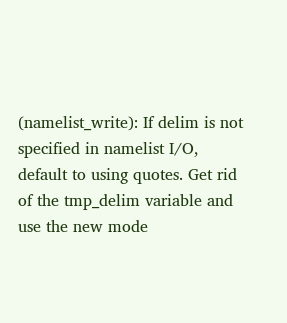(namelist_write): If delim is not specified in namelist I/O,
default to using quotes. Get rid of the tmp_delim variable and
use the new mode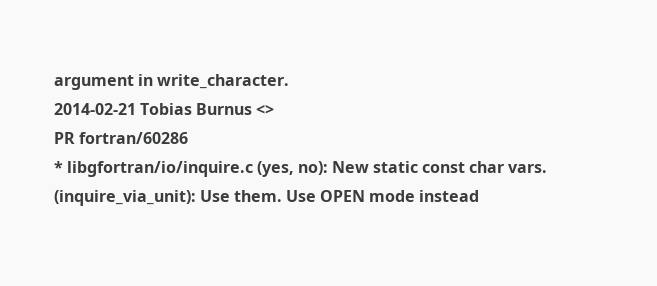argument in write_character.
2014-02-21 Tobias Burnus <>
PR fortran/60286
* libgfortran/io/inquire.c (yes, no): New static const char vars.
(inquire_via_unit): Use them. Use OPEN mode instead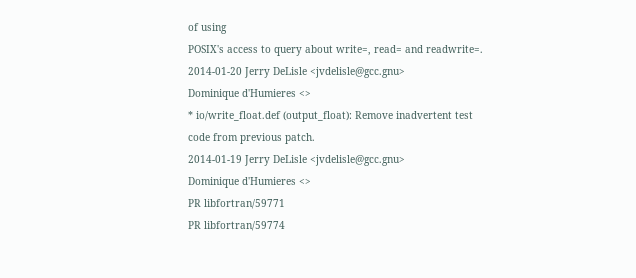of using
POSIX's access to query about write=, read= and readwrite=.
2014-01-20 Jerry DeLisle <jvdelisle@gcc.gnu>
Dominique d'Humieres <>
* io/write_float.def (output_float): Remove inadvertent test
code from previous patch.
2014-01-19 Jerry DeLisle <jvdelisle@gcc.gnu>
Dominique d'Humieres <>
PR libfortran/59771
PR libfortran/59774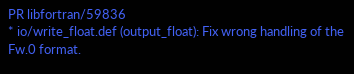PR libfortran/59836
* io/write_float.def (output_float): Fix wrong handling of the
Fw.0 format.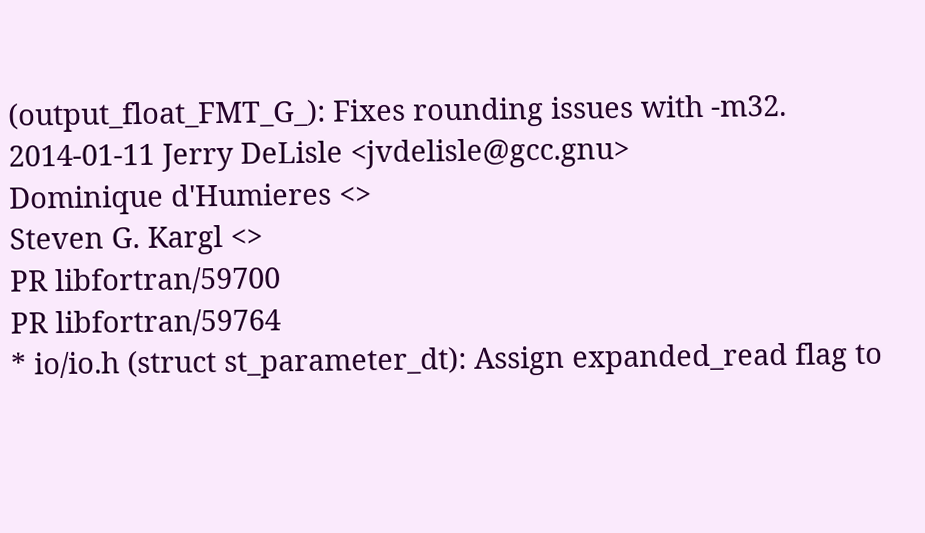(output_float_FMT_G_): Fixes rounding issues with -m32.
2014-01-11 Jerry DeLisle <jvdelisle@gcc.gnu>
Dominique d'Humieres <>
Steven G. Kargl <>
PR libfortran/59700
PR libfortran/59764
* io/io.h (struct st_parameter_dt): Assign expanded_read flag to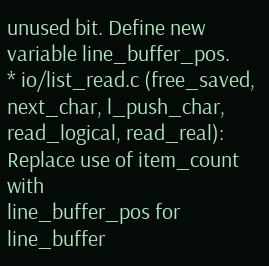unused bit. Define new variable line_buffer_pos.
* io/list_read.c (free_saved, next_char, l_push_char,
read_logical, read_real): Replace use of item_count with
line_buffer_pos for line_buffer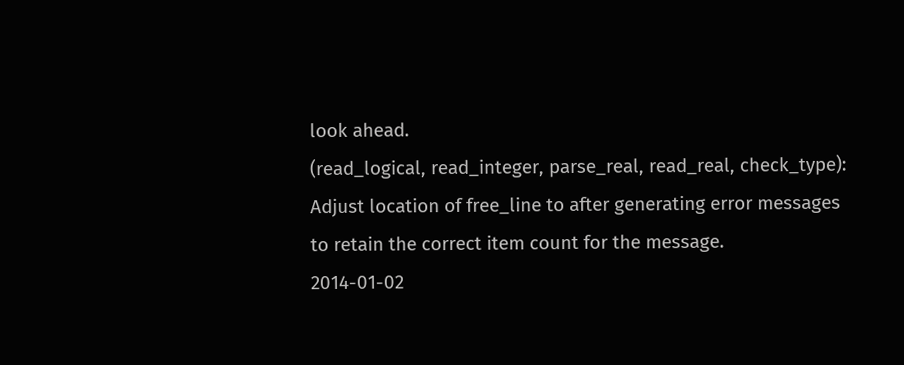look ahead.
(read_logical, read_integer, parse_real, read_real, check_type):
Adjust location of free_line to after generating error messages
to retain the correct item count for the message.
2014-01-02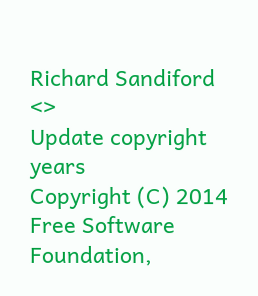Richard Sandiford <>
Update copyright years
Copyright (C) 2014 Free Software Foundation,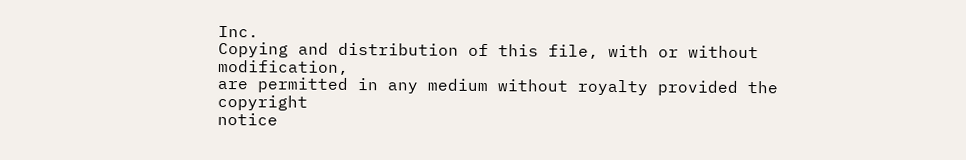Inc.
Copying and distribution of this file, with or without modification,
are permitted in any medium without royalty provided the copyright
notice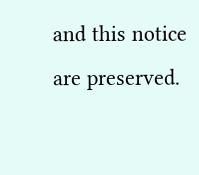and this notice are preserved.